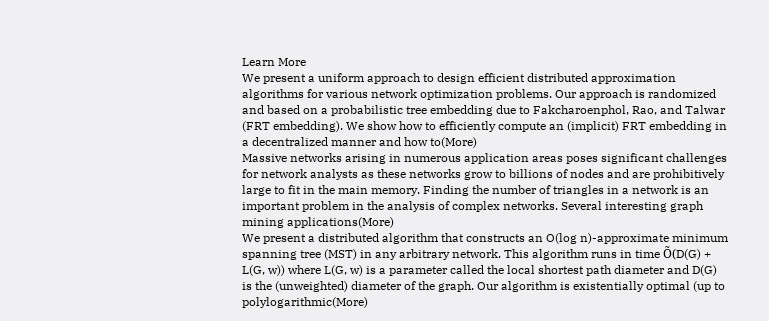Learn More
We present a uniform approach to design efficient distributed approximation algorithms for various network optimization problems. Our approach is randomized and based on a probabilistic tree embedding due to Fakcharoenphol, Rao, and Talwar (FRT embedding). We show how to efficiently compute an (implicit) FRT embedding in a decentralized manner and how to(More)
Massive networks arising in numerous application areas poses significant challenges for network analysts as these networks grow to billions of nodes and are prohibitively large to fit in the main memory. Finding the number of triangles in a network is an important problem in the analysis of complex networks. Several interesting graph mining applications(More)
We present a distributed algorithm that constructs an O(log n)-approximate minimum spanning tree (MST) in any arbitrary network. This algorithm runs in time Õ(D(G) + L(G, w)) where L(G, w) is a parameter called the local shortest path diameter and D(G) is the (unweighted) diameter of the graph. Our algorithm is existentially optimal (up to polylogarithmic(More)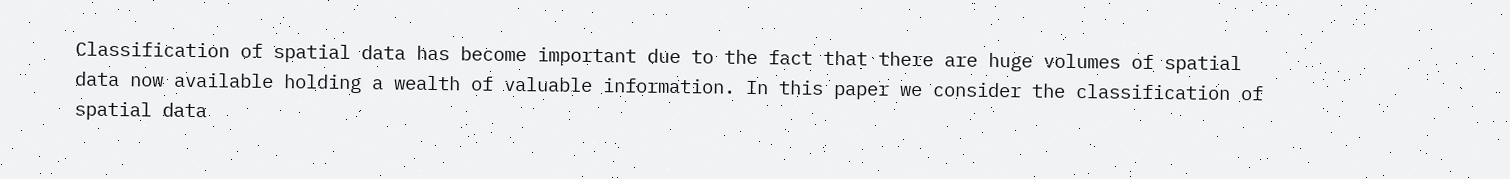Classification of spatial data has become important due to the fact that there are huge volumes of spatial data now available holding a wealth of valuable information. In this paper we consider the classification of spatial data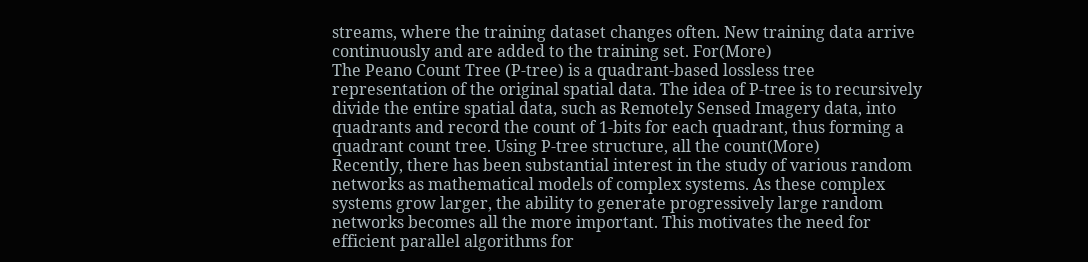streams, where the training dataset changes often. New training data arrive continuously and are added to the training set. For(More)
The Peano Count Tree (P-tree) is a quadrant-based lossless tree representation of the original spatial data. The idea of P-tree is to recursively divide the entire spatial data, such as Remotely Sensed Imagery data, into quadrants and record the count of 1-bits for each quadrant, thus forming a quadrant count tree. Using P-tree structure, all the count(More)
Recently, there has been substantial interest in the study of various random networks as mathematical models of complex systems. As these complex systems grow larger, the ability to generate progressively large random networks becomes all the more important. This motivates the need for efficient parallel algorithms for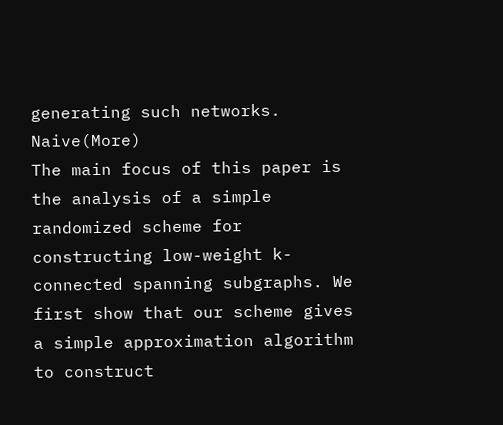generating such networks. Naive(More)
The main focus of this paper is the analysis of a simple randomized scheme for constructing low-weight k-connected spanning subgraphs. We first show that our scheme gives a simple approximation algorithm to construct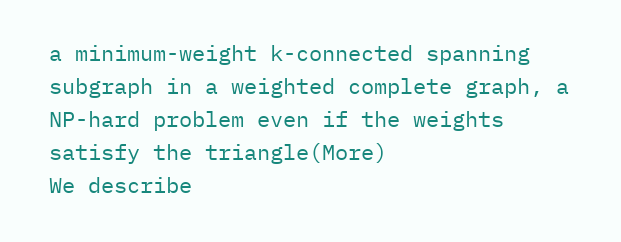a minimum-weight k-connected spanning subgraph in a weighted complete graph, a NP-hard problem even if the weights satisfy the triangle(More)
We describe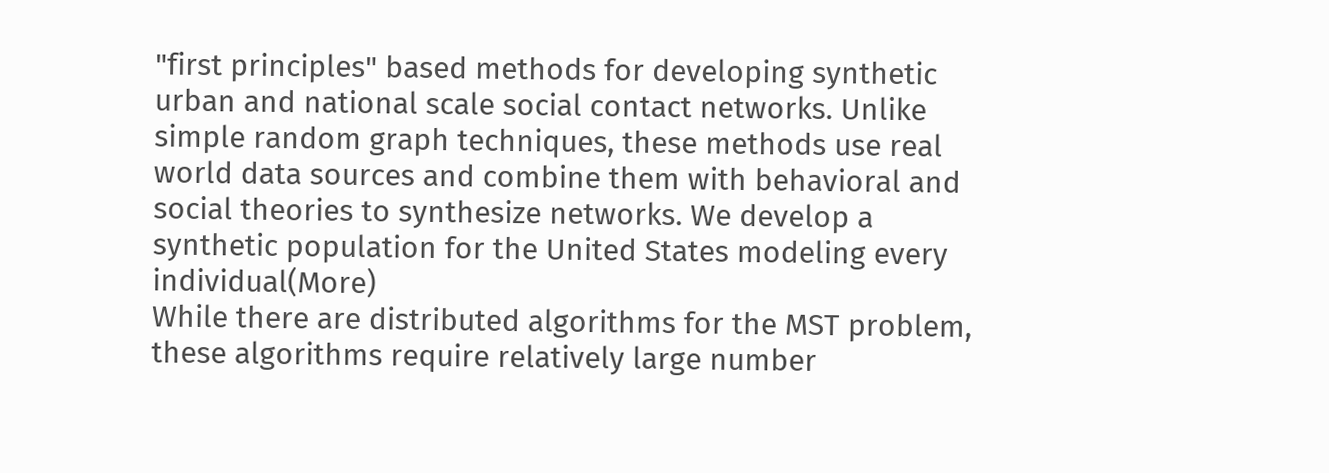"first principles" based methods for developing synthetic urban and national scale social contact networks. Unlike simple random graph techniques, these methods use real world data sources and combine them with behavioral and social theories to synthesize networks. We develop a synthetic population for the United States modeling every individual(More)
While there are distributed algorithms for the MST problem, these algorithms require relatively large number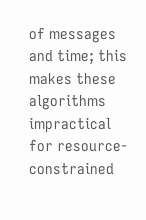of messages and time; this makes these algorithms impractical for resource-constrained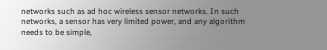networks such as ad hoc wireless sensor networks. In such networks, a sensor has very limited power, and any algorithm needs to be simple,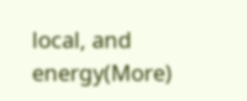local, and energy(More)